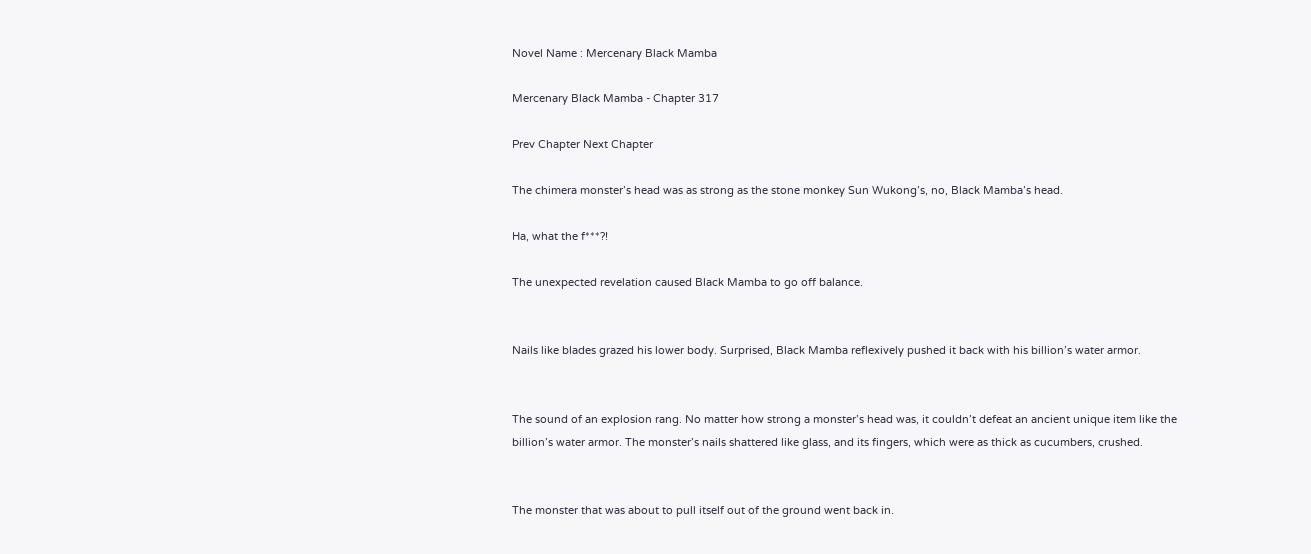Novel Name : Mercenary Black Mamba

Mercenary Black Mamba - Chapter 317

Prev Chapter Next Chapter

The chimera monster’s head was as strong as the stone monkey Sun Wukong’s, no, Black Mamba’s head.

Ha, what the f***?!

The unexpected revelation caused Black Mamba to go off balance.


Nails like blades grazed his lower body. Surprised, Black Mamba reflexively pushed it back with his billion’s water armor.


The sound of an explosion rang. No matter how strong a monster’s head was, it couldn’t defeat an ancient unique item like the billion’s water armor. The monster’s nails shattered like glass, and its fingers, which were as thick as cucumbers, crushed.


The monster that was about to pull itself out of the ground went back in.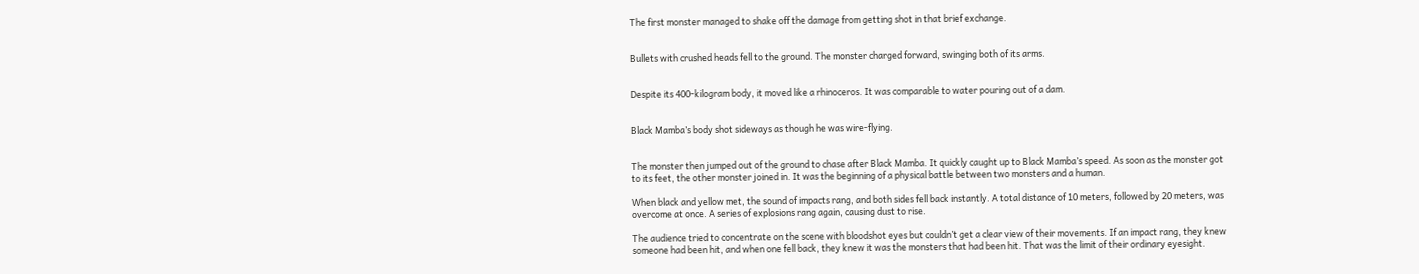The first monster managed to shake off the damage from getting shot in that brief exchange.


Bullets with crushed heads fell to the ground. The monster charged forward, swinging both of its arms.


Despite its 400-kilogram body, it moved like a rhinoceros. It was comparable to water pouring out of a dam.


Black Mamba’s body shot sideways as though he was wire-flying.


The monster then jumped out of the ground to chase after Black Mamba. It quickly caught up to Black Mamba’s speed. As soon as the monster got to its feet, the other monster joined in. It was the beginning of a physical battle between two monsters and a human.

When black and yellow met, the sound of impacts rang, and both sides fell back instantly. A total distance of 10 meters, followed by 20 meters, was overcome at once. A series of explosions rang again, causing dust to rise.

The audience tried to concentrate on the scene with bloodshot eyes but couldn’t get a clear view of their movements. If an impact rang, they knew someone had been hit, and when one fell back, they knew it was the monsters that had been hit. That was the limit of their ordinary eyesight.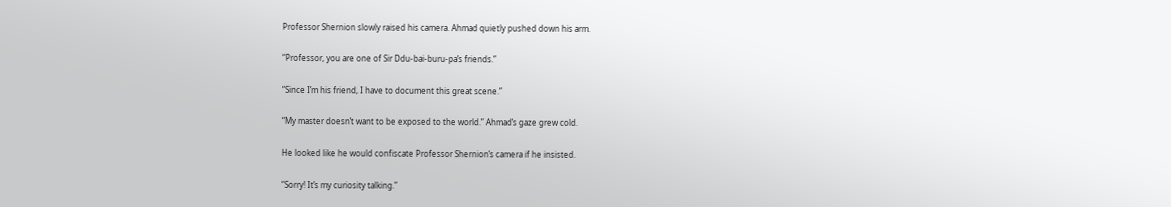Professor Shernion slowly raised his camera. Ahmad quietly pushed down his arm.

“Professor, you are one of Sir Ddu-bai-buru-pa’s friends.”

“Since I’m his friend, I have to document this great scene.”

“My master doesn’t want to be exposed to the world.” Ahmad’s gaze grew cold.

He looked like he would confiscate Professor Shernion’s camera if he insisted.

“Sorry! It’s my curiosity talking.”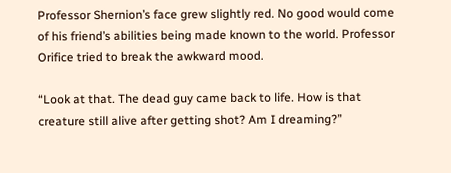Professor Shernion’s face grew slightly red. No good would come of his friend’s abilities being made known to the world. Professor Orifice tried to break the awkward mood.

“Look at that. The dead guy came back to life. How is that creature still alive after getting shot? Am I dreaming?”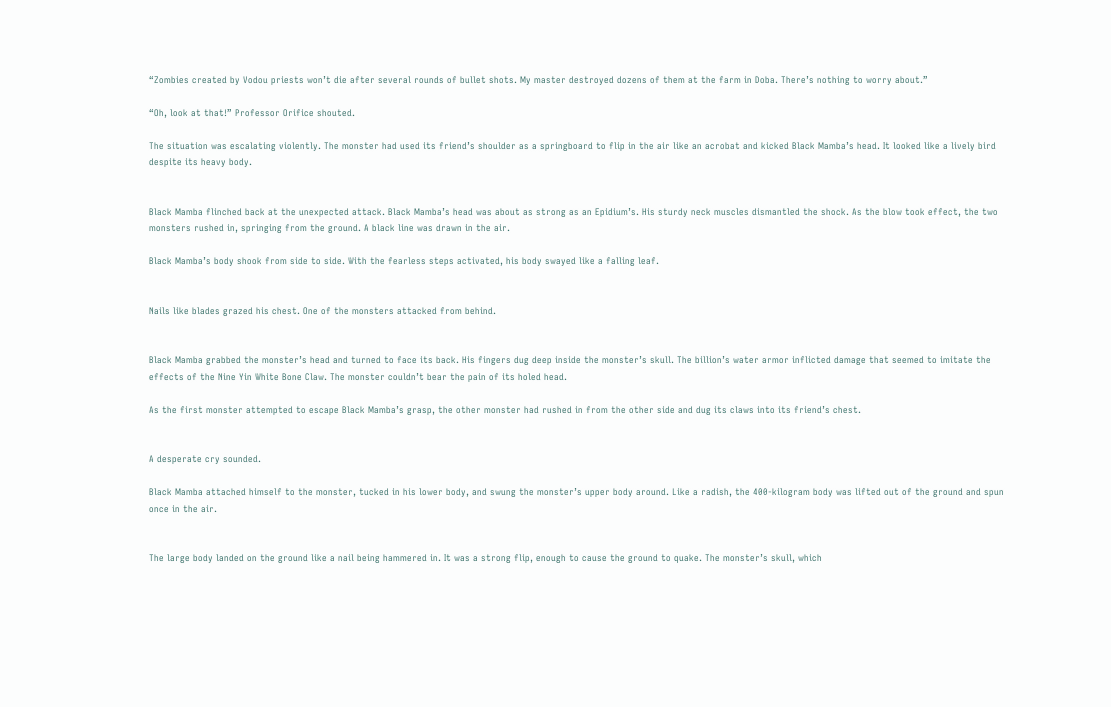“Zombies created by Vodou priests won’t die after several rounds of bullet shots. My master destroyed dozens of them at the farm in Doba. There’s nothing to worry about.”

“Oh, look at that!” Professor Orifice shouted.

The situation was escalating violently. The monster had used its friend’s shoulder as a springboard to flip in the air like an acrobat and kicked Black Mamba’s head. It looked like a lively bird despite its heavy body.


Black Mamba flinched back at the unexpected attack. Black Mamba’s head was about as strong as an Epidium’s. His sturdy neck muscles dismantled the shock. As the blow took effect, the two monsters rushed in, springing from the ground. A black line was drawn in the air.

Black Mamba’s body shook from side to side. With the fearless steps activated, his body swayed like a falling leaf.


Nails like blades grazed his chest. One of the monsters attacked from behind.


Black Mamba grabbed the monster’s head and turned to face its back. His fingers dug deep inside the monster’s skull. The billion’s water armor inflicted damage that seemed to imitate the effects of the Nine Yin White Bone Claw. The monster couldn’t bear the pain of its holed head.

As the first monster attempted to escape Black Mamba’s grasp, the other monster had rushed in from the other side and dug its claws into its friend’s chest.


A desperate cry sounded.

Black Mamba attached himself to the monster, tucked in his lower body, and swung the monster’s upper body around. Like a radish, the 400-kilogram body was lifted out of the ground and spun once in the air.


The large body landed on the ground like a nail being hammered in. It was a strong flip, enough to cause the ground to quake. The monster’s skull, which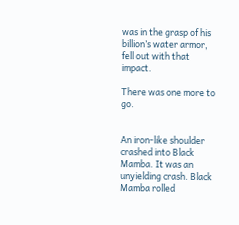was in the grasp of his billion’s water armor, fell out with that impact.

There was one more to go.


An iron-like shoulder crashed into Black Mamba. It was an unyielding crash. Black Mamba rolled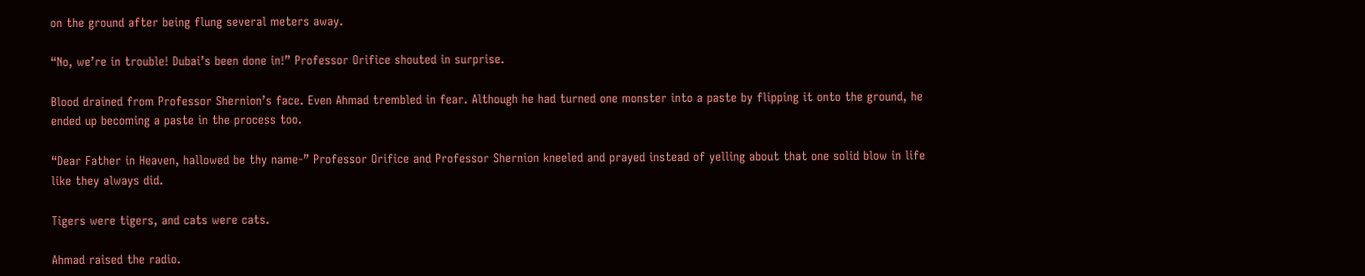on the ground after being flung several meters away.

“No, we’re in trouble! Dubai’s been done in!” Professor Orifice shouted in surprise.

Blood drained from Professor Shernion’s face. Even Ahmad trembled in fear. Although he had turned one monster into a paste by flipping it onto the ground, he ended up becoming a paste in the process too.

“Dear Father in Heaven, hallowed be thy name-” Professor Orifice and Professor Shernion kneeled and prayed instead of yelling about that one solid blow in life like they always did.

Tigers were tigers, and cats were cats.

Ahmad raised the radio.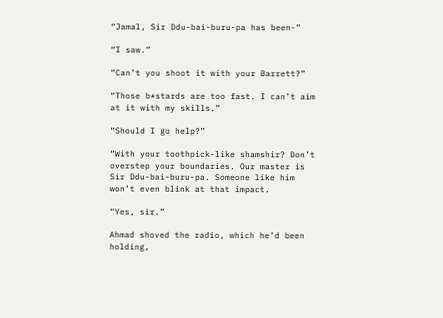“Jamal, Sir Ddu-bai-buru-pa has been-”

“I saw.”

“Can’t you shoot it with your Barrett?”

“Those b*stards are too fast. I can’t aim at it with my skills.”

“Should I go help?”

“With your toothpick-like shamshir? Don’t overstep your boundaries. Our master is Sir Ddu-bai-buru-pa. Someone like him won’t even blink at that impact.

“Yes, sir.”

Ahmad shoved the radio, which he’d been holding,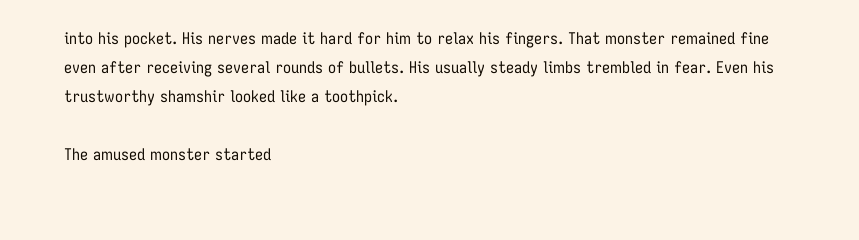into his pocket. His nerves made it hard for him to relax his fingers. That monster remained fine even after receiving several rounds of bullets. His usually steady limbs trembled in fear. Even his trustworthy shamshir looked like a toothpick.

The amused monster started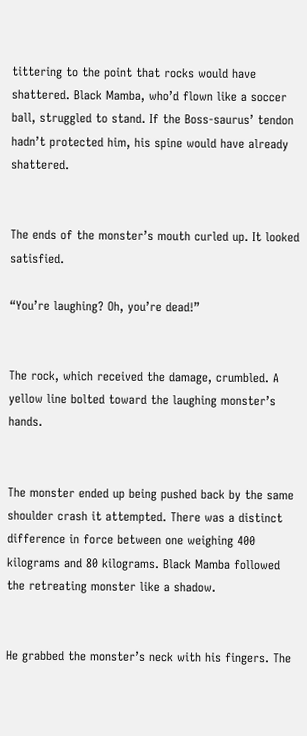tittering to the point that rocks would have shattered. Black Mamba, who’d flown like a soccer ball, struggled to stand. If the Boss-saurus’ tendon hadn’t protected him, his spine would have already shattered.


The ends of the monster’s mouth curled up. It looked satisfied.

“You’re laughing? Oh, you’re dead!”


The rock, which received the damage, crumbled. A yellow line bolted toward the laughing monster’s hands.


The monster ended up being pushed back by the same shoulder crash it attempted. There was a distinct difference in force between one weighing 400 kilograms and 80 kilograms. Black Mamba followed the retreating monster like a shadow.


He grabbed the monster’s neck with his fingers. The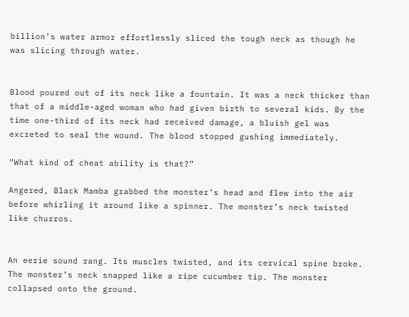billion’s water armor effortlessly sliced the tough neck as though he was slicing through water.


Blood poured out of its neck like a fountain. It was a neck thicker than that of a middle-aged woman who had given birth to several kids. By the time one-third of its neck had received damage, a bluish gel was excreted to seal the wound. The blood stopped gushing immediately.

“What kind of cheat ability is that?”

Angered, Black Mamba grabbed the monster’s head and flew into the air before whirling it around like a spinner. The monster’s neck twisted like churros.


An eerie sound rang. Its muscles twisted, and its cervical spine broke. The monster’s neck snapped like a ripe cucumber tip. The monster collapsed onto the ground.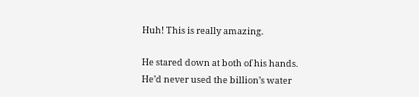Huh! This is really amazing.

He stared down at both of his hands. He’d never used the billion’s water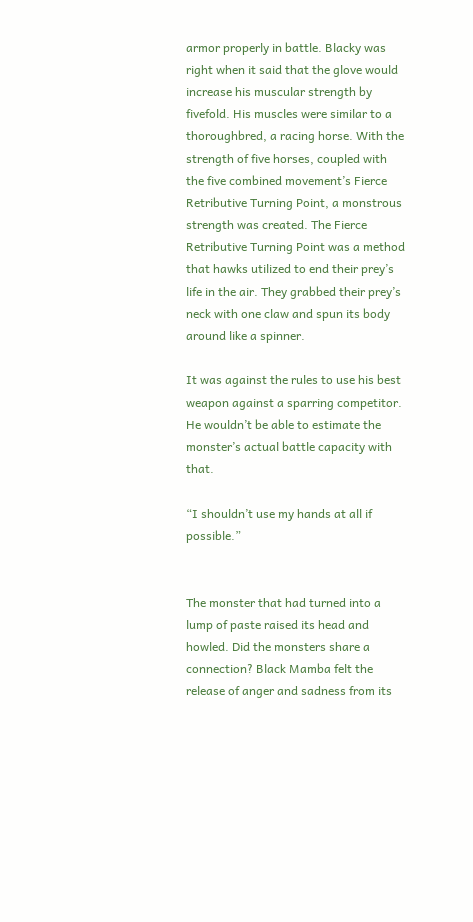armor properly in battle. Blacky was right when it said that the glove would increase his muscular strength by fivefold. His muscles were similar to a thoroughbred, a racing horse. With the strength of five horses, coupled with the five combined movement’s Fierce Retributive Turning Point, a monstrous strength was created. The Fierce Retributive Turning Point was a method that hawks utilized to end their prey’s life in the air. They grabbed their prey’s neck with one claw and spun its body around like a spinner.

It was against the rules to use his best weapon against a sparring competitor. He wouldn’t be able to estimate the monster’s actual battle capacity with that.

“I shouldn’t use my hands at all if possible.”


The monster that had turned into a lump of paste raised its head and howled. Did the monsters share a connection? Black Mamba felt the release of anger and sadness from its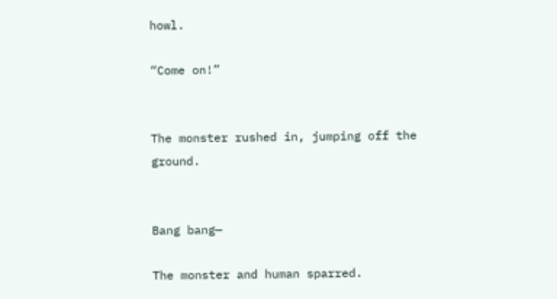howl.

“Come on!”


The monster rushed in, jumping off the ground.


Bang bang—

The monster and human sparred.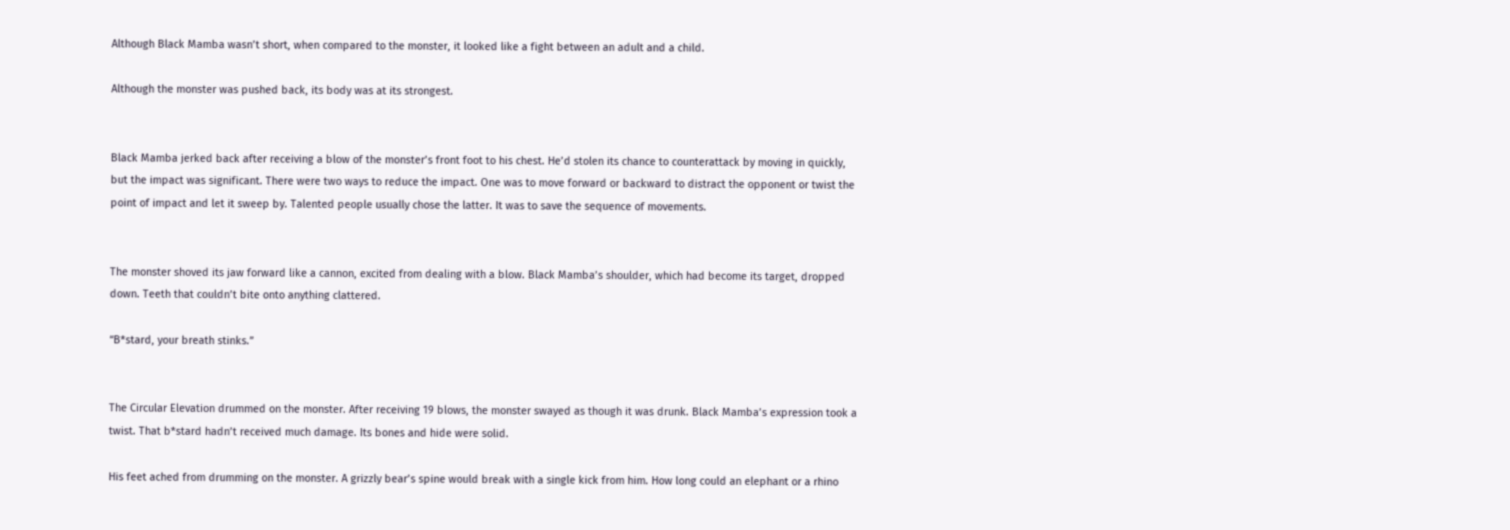Although Black Mamba wasn’t short, when compared to the monster, it looked like a fight between an adult and a child.

Although the monster was pushed back, its body was at its strongest.


Black Mamba jerked back after receiving a blow of the monster’s front foot to his chest. He’d stolen its chance to counterattack by moving in quickly, but the impact was significant. There were two ways to reduce the impact. One was to move forward or backward to distract the opponent or twist the point of impact and let it sweep by. Talented people usually chose the latter. It was to save the sequence of movements.


The monster shoved its jaw forward like a cannon, excited from dealing with a blow. Black Mamba’s shoulder, which had become its target, dropped down. Teeth that couldn’t bite onto anything clattered.

“B*stard, your breath stinks.”


The Circular Elevation drummed on the monster. After receiving 19 blows, the monster swayed as though it was drunk. Black Mamba’s expression took a twist. That b*stard hadn’t received much damage. Its bones and hide were solid.

His feet ached from drumming on the monster. A grizzly bear’s spine would break with a single kick from him. How long could an elephant or a rhino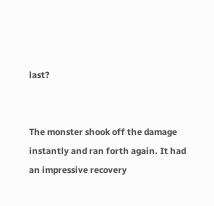last?


The monster shook off the damage instantly and ran forth again. It had an impressive recovery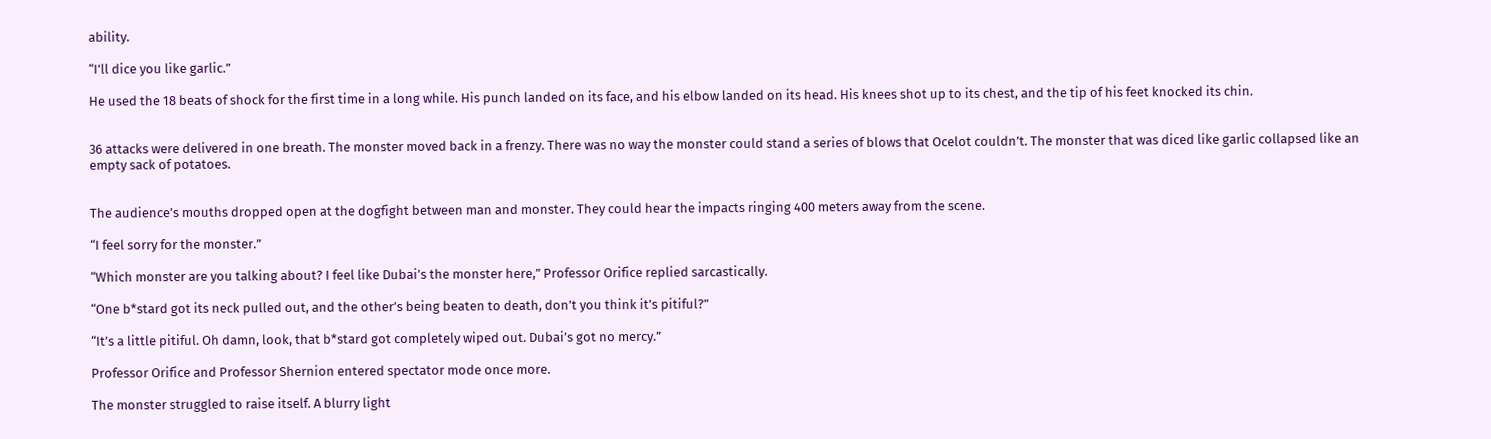ability.

“I’ll dice you like garlic.”

He used the 18 beats of shock for the first time in a long while. His punch landed on its face, and his elbow landed on its head. His knees shot up to its chest, and the tip of his feet knocked its chin.


36 attacks were delivered in one breath. The monster moved back in a frenzy. There was no way the monster could stand a series of blows that Ocelot couldn’t. The monster that was diced like garlic collapsed like an empty sack of potatoes.


The audience’s mouths dropped open at the dogfight between man and monster. They could hear the impacts ringing 400 meters away from the scene.

“I feel sorry for the monster.”

“Which monster are you talking about? I feel like Dubai’s the monster here,” Professor Orifice replied sarcastically.

“One b*stard got its neck pulled out, and the other’s being beaten to death, don’t you think it’s pitiful?”

“It’s a little pitiful. Oh damn, look, that b*stard got completely wiped out. Dubai’s got no mercy.”

Professor Orifice and Professor Shernion entered spectator mode once more.

The monster struggled to raise itself. A blurry light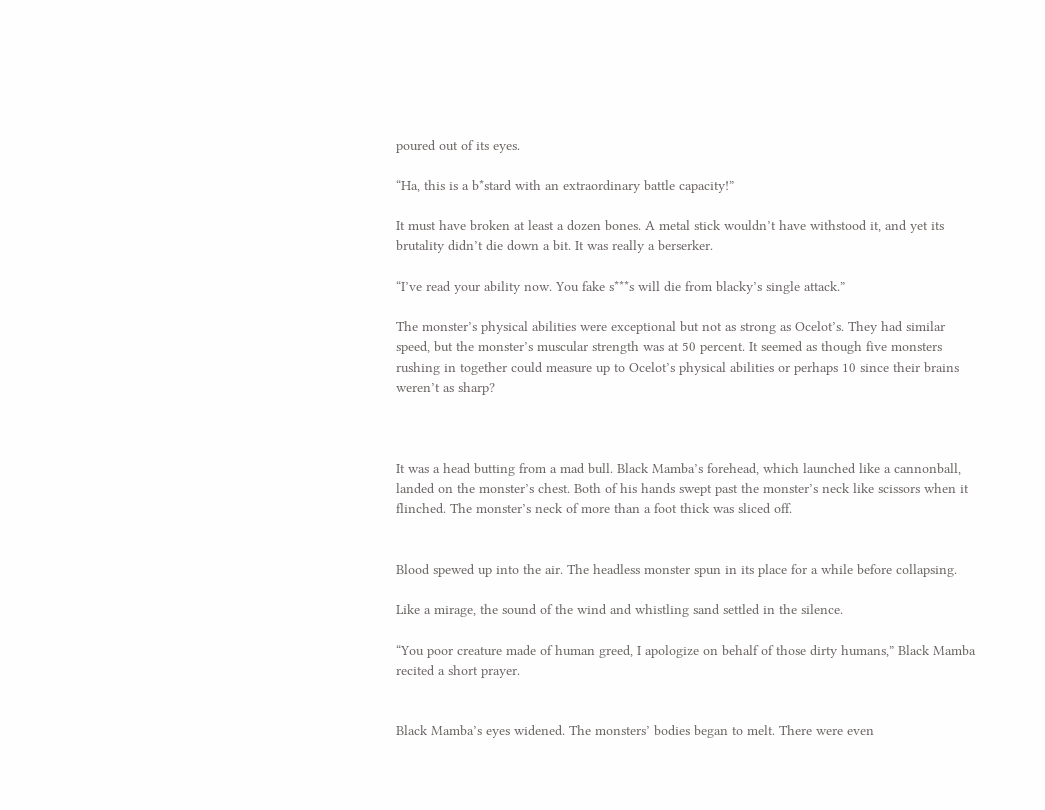poured out of its eyes.

“Ha, this is a b*stard with an extraordinary battle capacity!”

It must have broken at least a dozen bones. A metal stick wouldn’t have withstood it, and yet its brutality didn’t die down a bit. It was really a berserker.

“I’ve read your ability now. You fake s***s will die from blacky’s single attack.”

The monster’s physical abilities were exceptional but not as strong as Ocelot’s. They had similar speed, but the monster’s muscular strength was at 50 percent. It seemed as though five monsters rushing in together could measure up to Ocelot’s physical abilities or perhaps 10 since their brains weren’t as sharp?



It was a head butting from a mad bull. Black Mamba’s forehead, which launched like a cannonball, landed on the monster’s chest. Both of his hands swept past the monster’s neck like scissors when it flinched. The monster’s neck of more than a foot thick was sliced off.


Blood spewed up into the air. The headless monster spun in its place for a while before collapsing.

Like a mirage, the sound of the wind and whistling sand settled in the silence.

“You poor creature made of human greed, I apologize on behalf of those dirty humans,” Black Mamba recited a short prayer.


Black Mamba’s eyes widened. The monsters’ bodies began to melt. There were even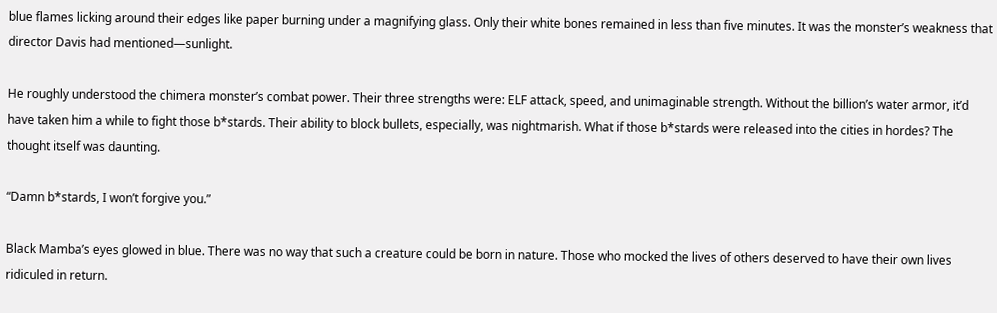blue flames licking around their edges like paper burning under a magnifying glass. Only their white bones remained in less than five minutes. It was the monster’s weakness that director Davis had mentioned—sunlight.

He roughly understood the chimera monster’s combat power. Their three strengths were: ELF attack, speed, and unimaginable strength. Without the billion’s water armor, it’d have taken him a while to fight those b*stards. Their ability to block bullets, especially, was nightmarish. What if those b*stards were released into the cities in hordes? The thought itself was daunting.

“Damn b*stards, I won’t forgive you.”

Black Mamba’s eyes glowed in blue. There was no way that such a creature could be born in nature. Those who mocked the lives of others deserved to have their own lives ridiculed in return.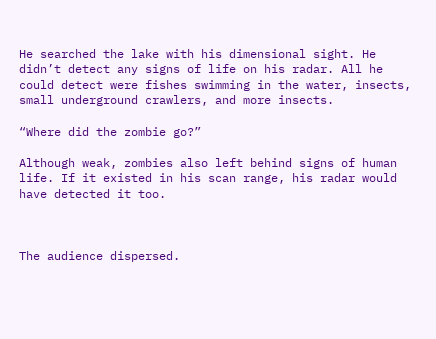He searched the lake with his dimensional sight. He didn’t detect any signs of life on his radar. All he could detect were fishes swimming in the water, insects, small underground crawlers, and more insects.

“Where did the zombie go?”

Although weak, zombies also left behind signs of human life. If it existed in his scan range, his radar would have detected it too.



The audience dispersed.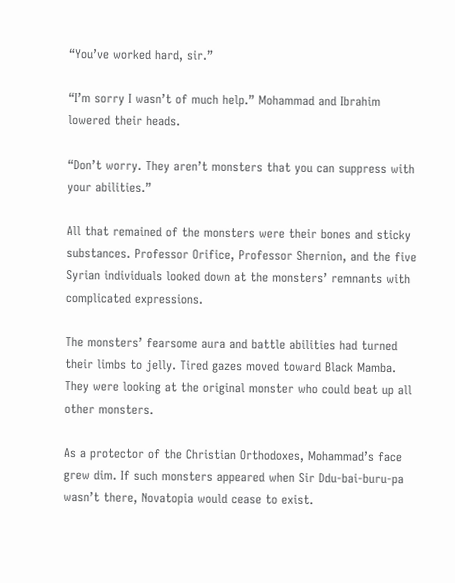“You’ve worked hard, sir.”

“I’m sorry I wasn’t of much help.” Mohammad and Ibrahim lowered their heads.

“Don’t worry. They aren’t monsters that you can suppress with your abilities.”

All that remained of the monsters were their bones and sticky substances. Professor Orifice, Professor Shernion, and the five Syrian individuals looked down at the monsters’ remnants with complicated expressions.

The monsters’ fearsome aura and battle abilities had turned their limbs to jelly. Tired gazes moved toward Black Mamba. They were looking at the original monster who could beat up all other monsters.

As a protector of the Christian Orthodoxes, Mohammad’s face grew dim. If such monsters appeared when Sir Ddu-bai-buru-pa wasn’t there, Novatopia would cease to exist.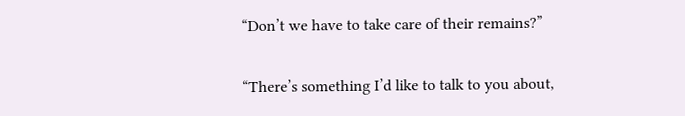“Don’t we have to take care of their remains?”

“There’s something I’d like to talk to you about,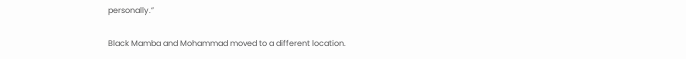personally.”

Black Mamba and Mohammad moved to a different location.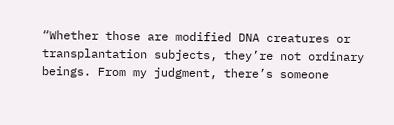“Whether those are modified DNA creatures or transplantation subjects, they’re not ordinary beings. From my judgment, there’s someone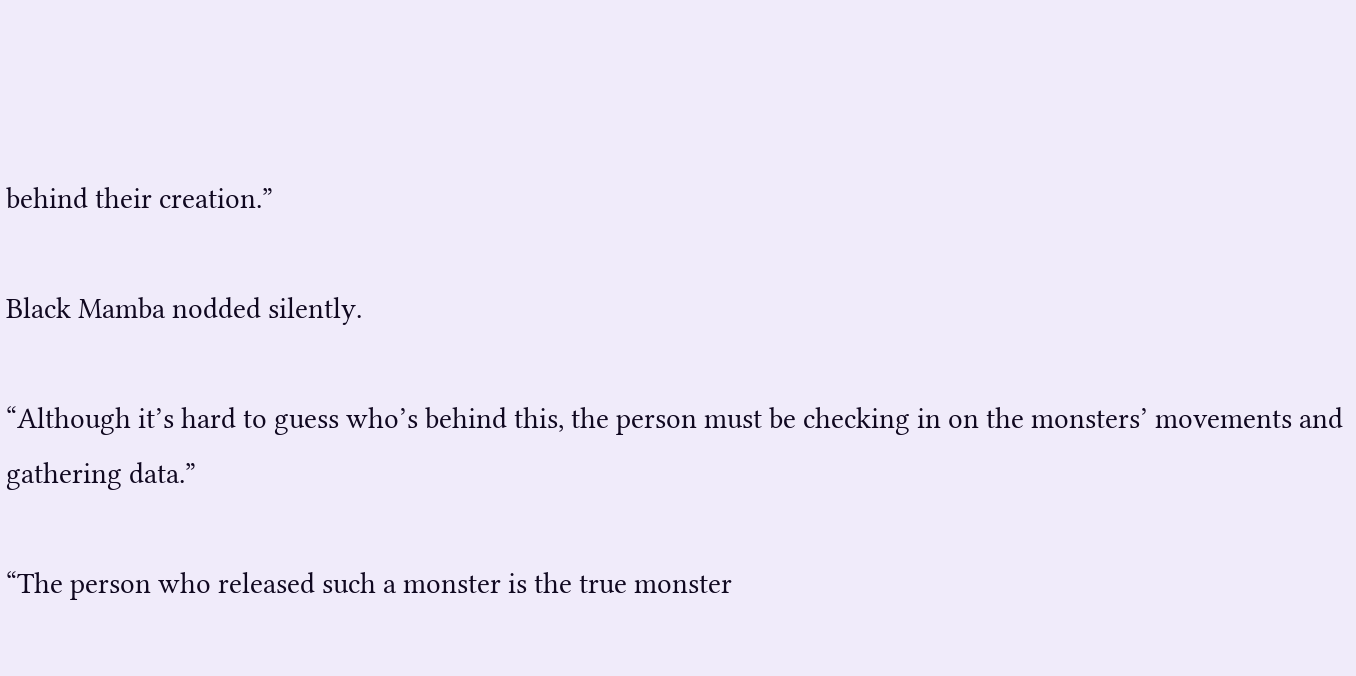behind their creation.”

Black Mamba nodded silently.

“Although it’s hard to guess who’s behind this, the person must be checking in on the monsters’ movements and gathering data.”

“The person who released such a monster is the true monster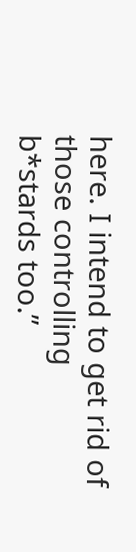here. I intend to get rid of those controlling b*stards too.”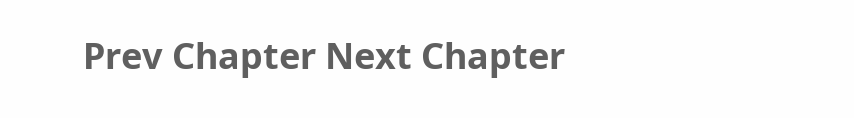Prev Chapter Next Chapter